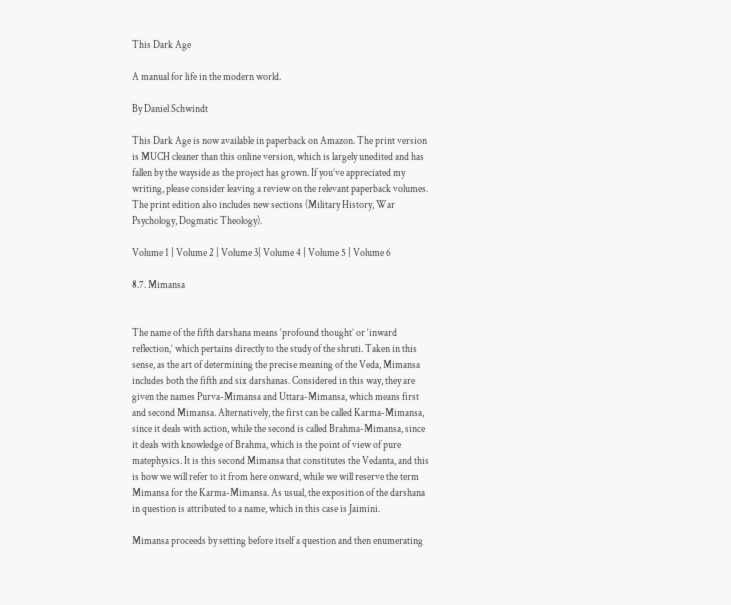This Dark Age

A manual for life in the modern world.

By Daniel Schwindt

This Dark Age is now available in paperback on Amazon. The print version is MUCH cleaner than this online version, which is largely unedited and has fallen by the wayside as the project has grown. If you’ve appreciated my writing, please consider leaving a review on the relevant paperback volumes. The print edition also includes new sections (Military History, War Psychology, Dogmatic Theology).

Volume 1 | Volume 2 | Volume 3| Volume 4 | Volume 5 | Volume 6

8.7. Mimansa


The name of the fifth darshana means ‘profound thought’ or ‘inward reflection,’ which pertains directly to the study of the shruti. Taken in this sense, as the art of determining the precise meaning of the Veda, Mimansa includes both the fifth and six darshanas. Considered in this way, they are given the names Purva-Mimansa and Uttara-Mimansa, which means first and second Mimansa. Alternatively, the first can be called Karma-Mimansa, since it deals with action, while the second is called Brahma-Mimansa, since it deals with knowledge of Brahma, which is the point of view of pure matephysics. It is this second Mimansa that constitutes the Vedanta, and this is how we will refer to it from here onward, while we will reserve the term Mimansa for the Karma-Mimansa. As usual, the exposition of the darshana in question is attributed to a name, which in this case is Jaimini.

Mimansa proceeds by setting before itself a question and then enumerating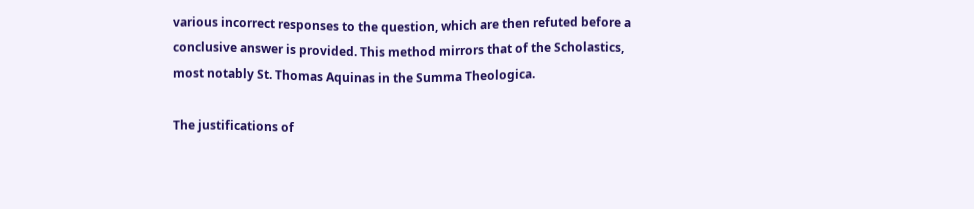various incorrect responses to the question, which are then refuted before a conclusive answer is provided. This method mirrors that of the Scholastics, most notably St. Thomas Aquinas in the Summa Theologica.

The justifications of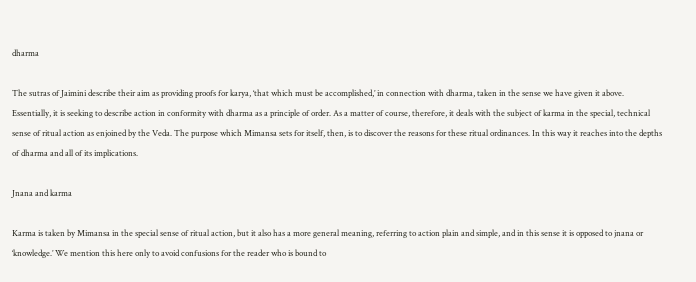dharma

The sutras of Jaimini describe their aim as providing proofs for karya, ‘that which must be accomplished,’ in connection with dharma, taken in the sense we have given it above. Essentially, it is seeking to describe action in conformity with dharma as a principle of order. As a matter of course, therefore, it deals with the subject of karma in the special, technical sense of ritual action as enjoined by the Veda. The purpose which Mimansa sets for itself, then, is to discover the reasons for these ritual ordinances. In this way it reaches into the depths of dharma and all of its implications.

Jnana and karma

Karma is taken by Mimansa in the special sense of ritual action, but it also has a more general meaning, referring to action plain and simple, and in this sense it is opposed to jnana or ‘knowledge.’ We mention this here only to avoid confusions for the reader who is bound to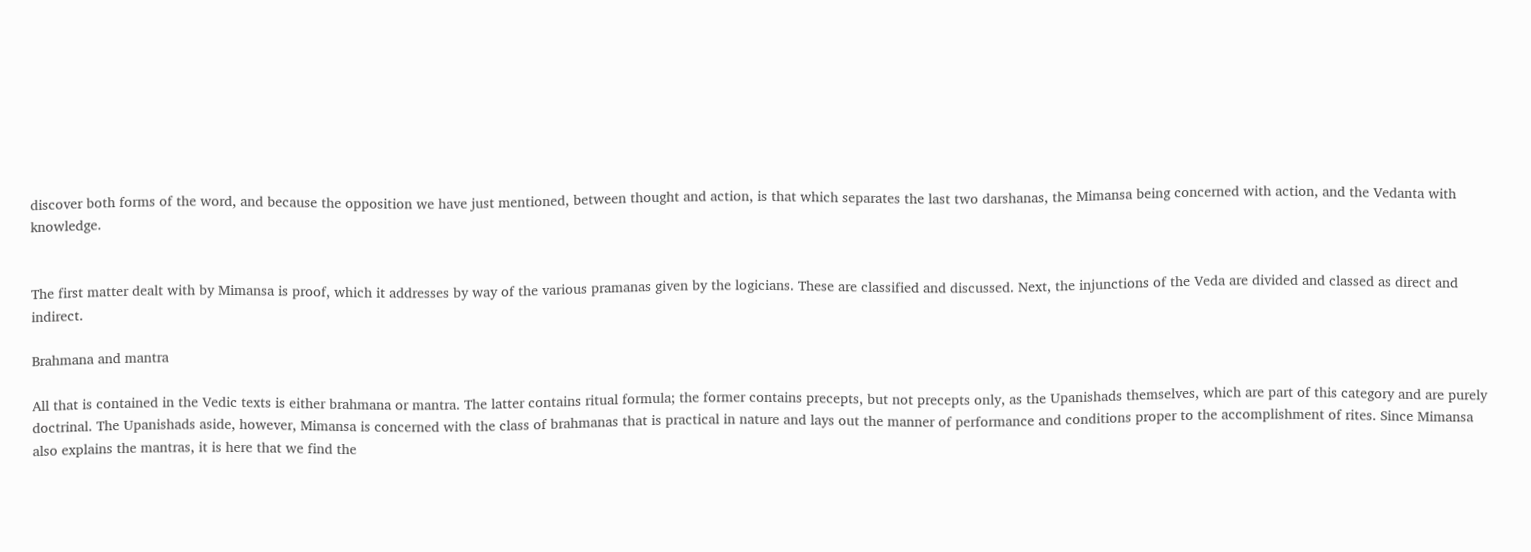discover both forms of the word, and because the opposition we have just mentioned, between thought and action, is that which separates the last two darshanas, the Mimansa being concerned with action, and the Vedanta with knowledge.


The first matter dealt with by Mimansa is proof, which it addresses by way of the various pramanas given by the logicians. These are classified and discussed. Next, the injunctions of the Veda are divided and classed as direct and indirect.

Brahmana and mantra

All that is contained in the Vedic texts is either brahmana or mantra. The latter contains ritual formula; the former contains precepts, but not precepts only, as the Upanishads themselves, which are part of this category and are purely doctrinal. The Upanishads aside, however, Mimansa is concerned with the class of brahmanas that is practical in nature and lays out the manner of performance and conditions proper to the accomplishment of rites. Since Mimansa also explains the mantras, it is here that we find the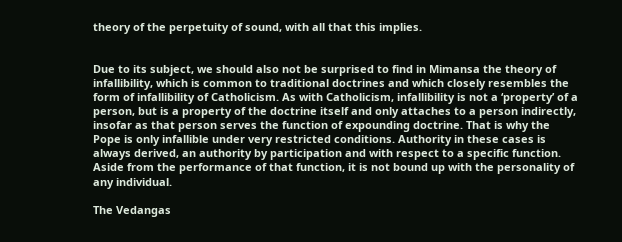theory of the perpetuity of sound, with all that this implies.


Due to its subject, we should also not be surprised to find in Mimansa the theory of infallibility, which is common to traditional doctrines and which closely resembles the form of infallibility of Catholicism. As with Catholicism, infallibility is not a ‘property’ of a person, but is a property of the doctrine itself and only attaches to a person indirectly, insofar as that person serves the function of expounding doctrine. That is why the Pope is only infallible under very restricted conditions. Authority in these cases is always derived, an authority by participation and with respect to a specific function. Aside from the performance of that function, it is not bound up with the personality of any individual.

The Vedangas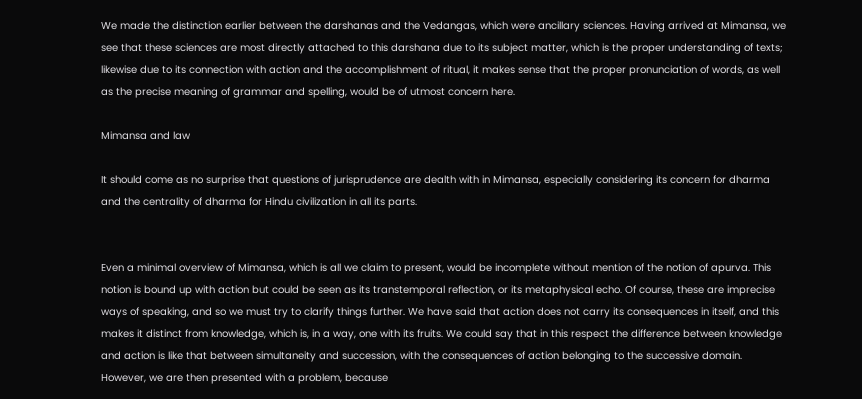We made the distinction earlier between the darshanas and the Vedangas, which were ancillary sciences. Having arrived at Mimansa, we see that these sciences are most directly attached to this darshana due to its subject matter, which is the proper understanding of texts; likewise due to its connection with action and the accomplishment of ritual, it makes sense that the proper pronunciation of words, as well as the precise meaning of grammar and spelling, would be of utmost concern here.

Mimansa and law

It should come as no surprise that questions of jurisprudence are dealth with in Mimansa, especially considering its concern for dharma and the centrality of dharma for Hindu civilization in all its parts.


Even a minimal overview of Mimansa, which is all we claim to present, would be incomplete without mention of the notion of apurva. This notion is bound up with action but could be seen as its transtemporal reflection, or its metaphysical echo. Of course, these are imprecise ways of speaking, and so we must try to clarify things further. We have said that action does not carry its consequences in itself, and this makes it distinct from knowledge, which is, in a way, one with its fruits. We could say that in this respect the difference between knowledge and action is like that between simultaneity and succession, with the consequences of action belonging to the successive domain. However, we are then presented with a problem, because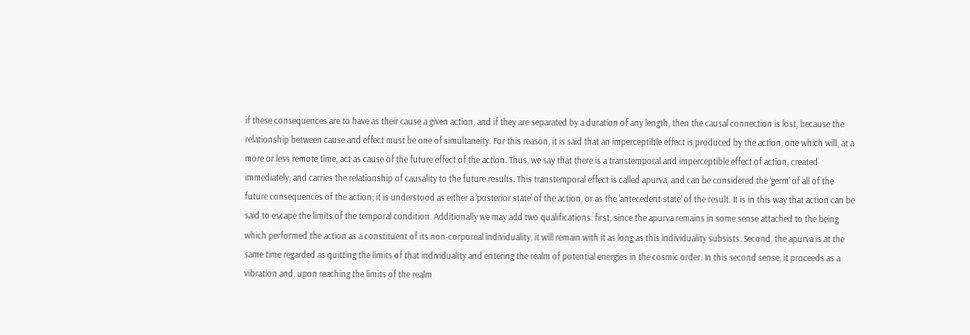if these consequences are to have as their cause a given action, and if they are separated by a duration of any length, then the causal connection is lost, because the relationship between cause and effect must be one of simultaneity. For this reason, it is said that an imperceptible effect is produced by the action, one which will, at a more or less remote time, act as cause of the future effect of the action. Thus, we say that there is a transtemporal and imperceptible effect of action, created immediately, and carries the relationship of causality to the future results. This transtemporal effect is called apurva, and can be considered the ‘germ’ of all of the future consequences of the action; it is understood as either a ‘posterior state’ of the action, or as the ‘antecedent state’ of the result. It is in this way that action can be said to escape the limits of the temporal condition. Additionally we may add two qualifications: first, since the apurva remains in some sense attached to the being which performed the action as a constituent of its non-corporeal individuality, it will remain with it as long as this individuality subsists. Second, the apurva is at the same time regarded as quitting the limits of that individuality and entering the realm of potential energies in the cosmic order. In this second sense, it proceeds as a vibration and, upon reaching the limits of the realm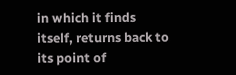in which it finds itself, returns back to its point of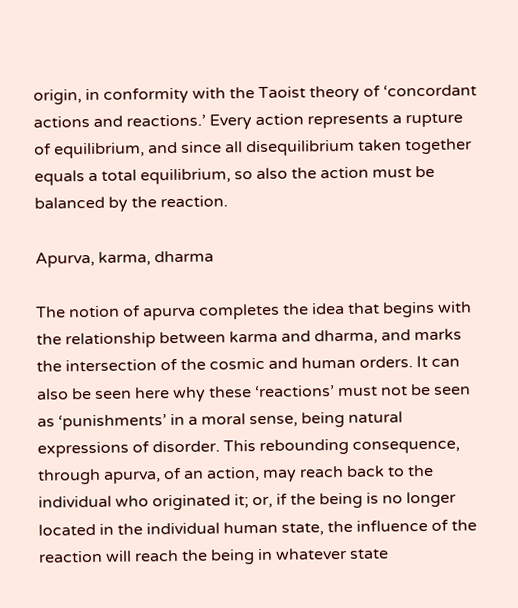origin, in conformity with the Taoist theory of ‘concordant actions and reactions.’ Every action represents a rupture of equilibrium, and since all disequilibrium taken together equals a total equilibrium, so also the action must be balanced by the reaction.

Apurva, karma, dharma

The notion of apurva completes the idea that begins with the relationship between karma and dharma, and marks the intersection of the cosmic and human orders. It can also be seen here why these ‘reactions’ must not be seen as ‘punishments’ in a moral sense, being natural expressions of disorder. This rebounding consequence, through apurva, of an action, may reach back to the individual who originated it; or, if the being is no longer located in the individual human state, the influence of the reaction will reach the being in whatever state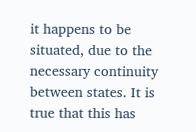it happens to be situated, due to the necessary continuity between states. It is true that this has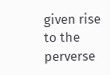given rise to the perverse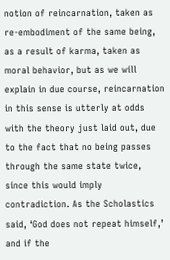notion of reincarnation, taken as re-embodiment of the same being, as a result of karma, taken as moral behavior, but as we will explain in due course, reincarnation in this sense is utterly at odds with the theory just laid out, due to the fact that no being passes through the same state twice, since this would imply contradiction. As the Scholastics said, ‘God does not repeat himself,’ and if the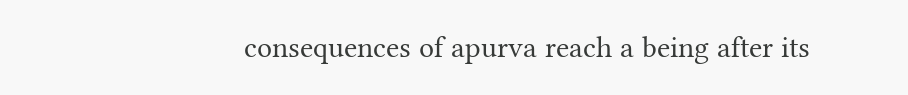consequences of apurva reach a being after its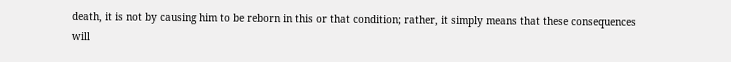death, it is not by causing him to be reborn in this or that condition; rather, it simply means that these consequences will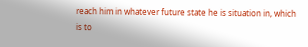reach him in whatever future state he is situation in, which is to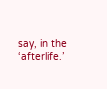say, in the ‘afterlife.’